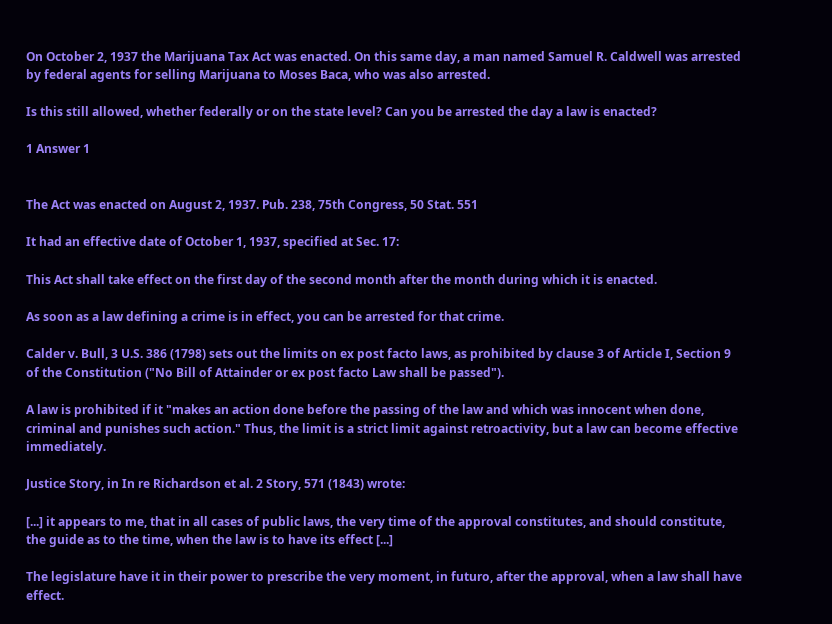On October 2, 1937 the Marijuana Tax Act was enacted. On this same day, a man named Samuel R. Caldwell was arrested by federal agents for selling Marijuana to Moses Baca, who was also arrested.

Is this still allowed, whether federally or on the state level? Can you be arrested the day a law is enacted?

1 Answer 1


The Act was enacted on August 2, 1937. Pub. 238, 75th Congress, 50 Stat. 551

It had an effective date of October 1, 1937, specified at Sec. 17:

This Act shall take effect on the first day of the second month after the month during which it is enacted.

As soon as a law defining a crime is in effect, you can be arrested for that crime.

Calder v. Bull, 3 U.S. 386 (1798) sets out the limits on ex post facto laws, as prohibited by clause 3 of Article I, Section 9 of the Constitution ("No Bill of Attainder or ex post facto Law shall be passed").

A law is prohibited if it "makes an action done before the passing of the law and which was innocent when done, criminal and punishes such action." Thus, the limit is a strict limit against retroactivity, but a law can become effective immediately.

Justice Story, in In re Richardson et al. 2 Story, 571 (1843) wrote:

[...] it appears to me, that in all cases of public laws, the very time of the approval constitutes, and should constitute, the guide as to the time, when the law is to have its effect [...]

The legislature have it in their power to prescribe the very moment, in futuro, after the approval, when a law shall have effect.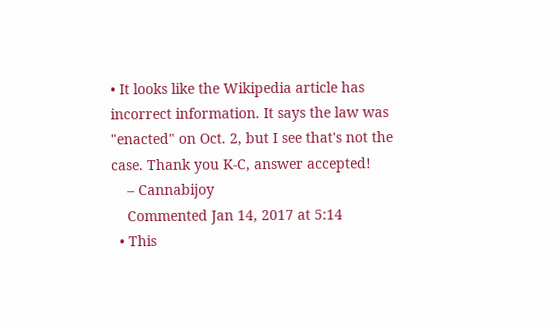• It looks like the Wikipedia article has incorrect information. It says the law was "enacted" on Oct. 2, but I see that's not the case. Thank you K-C, answer accepted!
    – Cannabijoy
    Commented Jan 14, 2017 at 5:14
  • This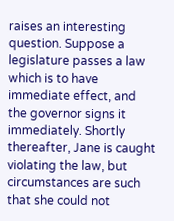raises an interesting question. Suppose a legislature passes a law which is to have immediate effect, and the governor signs it immediately. Shortly thereafter, Jane is caught violating the law, but circumstances are such that she could not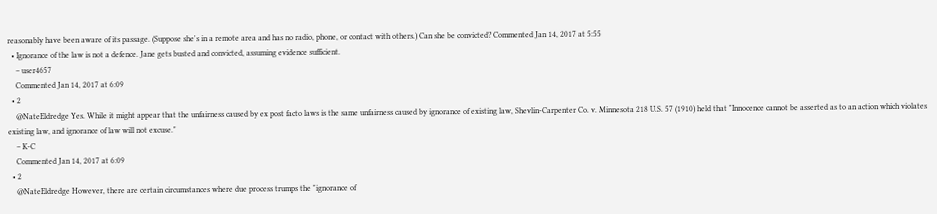reasonably have been aware of its passage. (Suppose she's in a remote area and has no radio, phone, or contact with others.) Can she be convicted? Commented Jan 14, 2017 at 5:55
  • Ignorance of the law is not a defence. Jane gets busted and convicted, assuming evidence sufficient.
    – user4657
    Commented Jan 14, 2017 at 6:09
  • 2
    @NateEldredge Yes. While it might appear that the unfairness caused by ex post facto laws is the same unfairness caused by ignorance of existing law, Shevlin-Carpenter Co. v. Minnesota 218 U.S. 57 (1910) held that "Innocence cannot be asserted as to an action which violates existing law, and ignorance of law will not excuse."
    – K-C
    Commented Jan 14, 2017 at 6:09
  • 2
    @NateEldredge However, there are certain circumstances where due process trumps the "ignorance of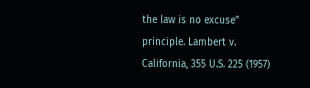the law is no excuse" principle. Lambert v. California, 355 U.S. 225 (1957)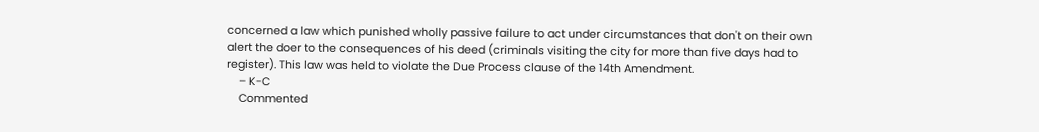concerned a law which punished wholly passive failure to act under circumstances that don't on their own alert the doer to the consequences of his deed (criminals visiting the city for more than five days had to register). This law was held to violate the Due Process clause of the 14th Amendment.
    – K-C
    Commented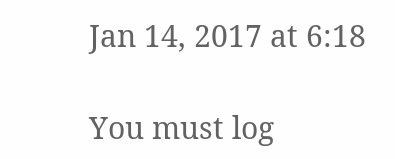Jan 14, 2017 at 6:18

You must log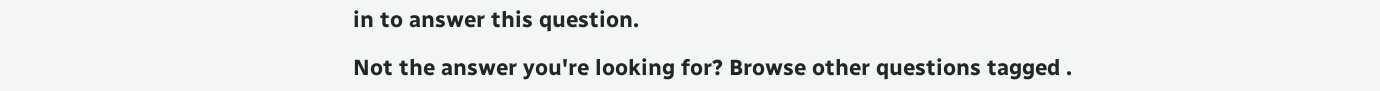in to answer this question.

Not the answer you're looking for? Browse other questions tagged .